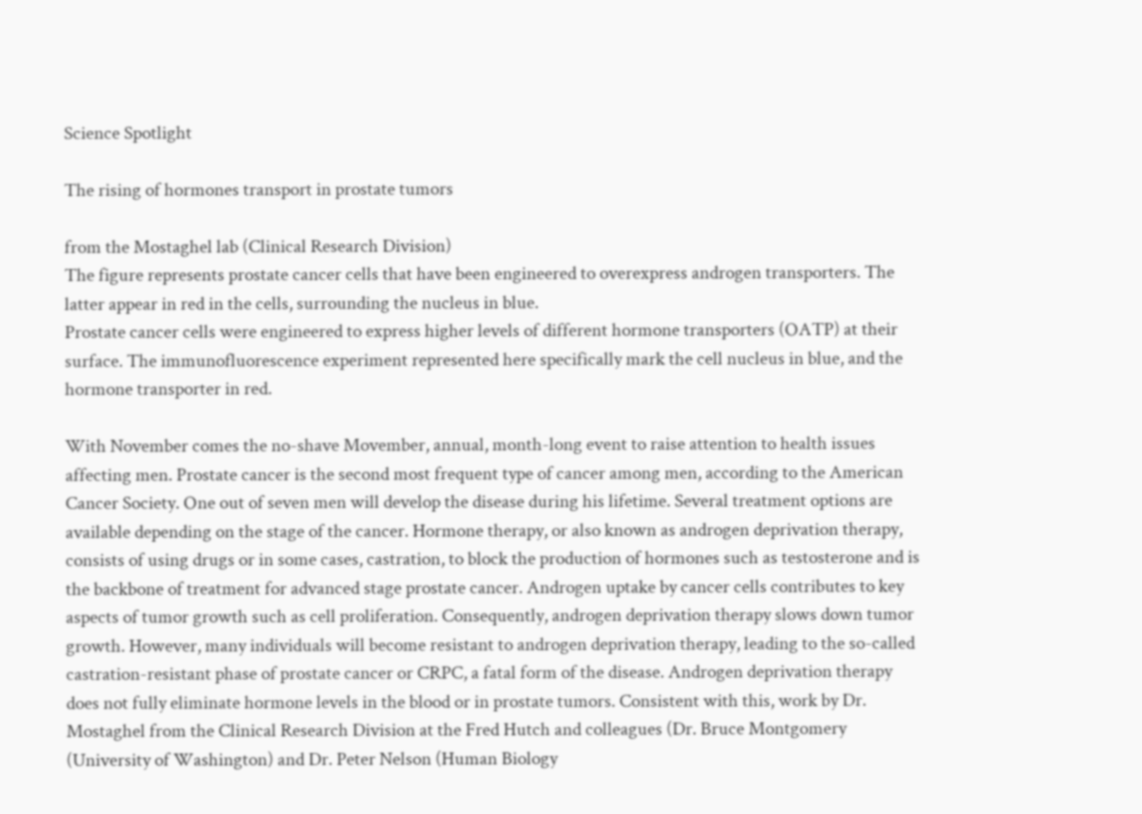Science Spotlight

The rising of hormones transport in prostate tumors

from the Mostaghel lab (Clinical Research Division)
The figure represents prostate cancer cells that have been engineered to overexpress androgen transporters. The latter appear in red in the cells, surrounding the nucleus in blue.
Prostate cancer cells were engineered to express higher levels of different hormone transporters (OATP) at their surface. The immunofluorescence experiment represented here specifically mark the cell nucleus in blue, and the hormone transporter in red.

With November comes the no-shave Movember, annual, month-long event to raise attention to health issues affecting men. Prostate cancer is the second most frequent type of cancer among men, according to the American Cancer Society. One out of seven men will develop the disease during his lifetime. Several treatment options are available depending on the stage of the cancer. Hormone therapy, or also known as androgen deprivation therapy, consists of using drugs or in some cases, castration, to block the production of hormones such as testosterone and is the backbone of treatment for advanced stage prostate cancer. Androgen uptake by cancer cells contributes to key aspects of tumor growth such as cell proliferation. Consequently, androgen deprivation therapy slows down tumor growth. However, many individuals will become resistant to androgen deprivation therapy, leading to the so-called castration-resistant phase of prostate cancer or CRPC, a fatal form of the disease. Androgen deprivation therapy does not fully eliminate hormone levels in the blood or in prostate tumors. Consistent with this, work by Dr. Mostaghel from the Clinical Research Division at the Fred Hutch and colleagues (Dr. Bruce Montgomery (University of Washington) and Dr. Peter Nelson (Human Biology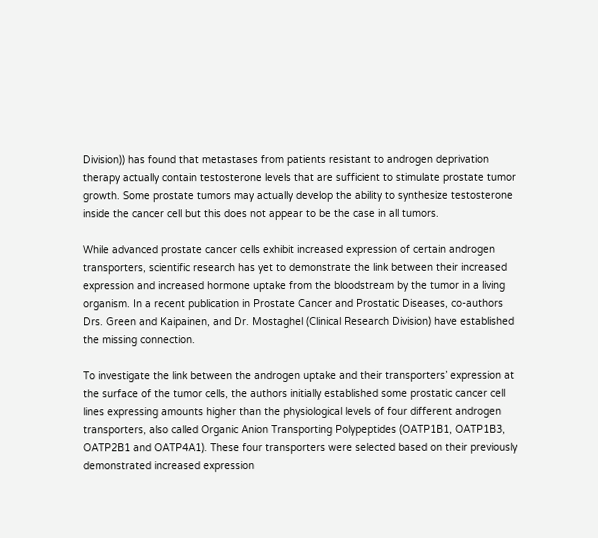Division)) has found that metastases from patients resistant to androgen deprivation therapy actually contain testosterone levels that are sufficient to stimulate prostate tumor growth. Some prostate tumors may actually develop the ability to synthesize testosterone inside the cancer cell but this does not appear to be the case in all tumors.

While advanced prostate cancer cells exhibit increased expression of certain androgen transporters, scientific research has yet to demonstrate the link between their increased expression and increased hormone uptake from the bloodstream by the tumor in a living organism. In a recent publication in Prostate Cancer and Prostatic Diseases, co-authors Drs. Green and Kaipainen, and Dr. Mostaghel (Clinical Research Division) have established the missing connection.

To investigate the link between the androgen uptake and their transporters’ expression at the surface of the tumor cells, the authors initially established some prostatic cancer cell lines expressing amounts higher than the physiological levels of four different androgen transporters, also called Organic Anion Transporting Polypeptides (OATP1B1, OATP1B3, OATP2B1 and OATP4A1). These four transporters were selected based on their previously demonstrated increased expression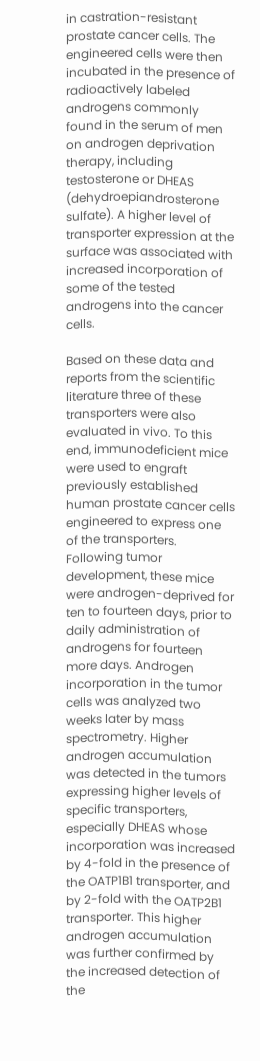in castration-resistant prostate cancer cells. The engineered cells were then incubated in the presence of radioactively labeled androgens commonly found in the serum of men on androgen deprivation therapy, including testosterone or DHEAS (dehydroepiandrosterone sulfate). A higher level of transporter expression at the surface was associated with increased incorporation of some of the tested androgens into the cancer cells.

Based on these data and reports from the scientific literature three of these transporters were also evaluated in vivo. To this end, immunodeficient mice were used to engraft previously established human prostate cancer cells engineered to express one of the transporters. Following tumor development, these mice were androgen-deprived for ten to fourteen days, prior to daily administration of androgens for fourteen more days. Androgen incorporation in the tumor cells was analyzed two weeks later by mass spectrometry. Higher androgen accumulation was detected in the tumors expressing higher levels of specific transporters, especially DHEAS whose incorporation was increased by 4-fold in the presence of the OATP1B1 transporter, and by 2-fold with the OATP2B1 transporter. This higher androgen accumulation was further confirmed by the increased detection of the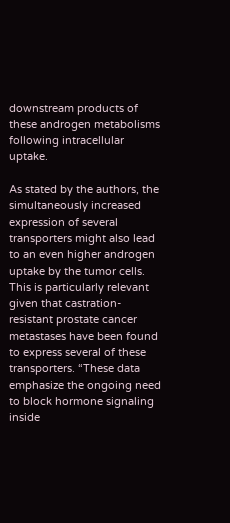downstream products of these androgen metabolisms following intracellular uptake.

As stated by the authors, the simultaneously increased expression of several transporters might also lead to an even higher androgen uptake by the tumor cells. This is particularly relevant given that castration-resistant prostate cancer metastases have been found to express several of these transporters. “These data emphasize the ongoing need to block hormone signaling inside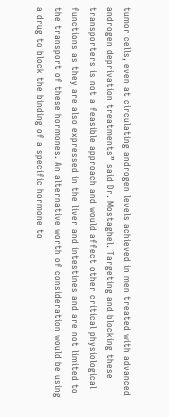tumor cells, even at circulating androgen levels achieved in men treated with advanced androgen deprivation treatments” said Dr. Mostaghel. Targeting and blocking these transporters is not a feasible approach and would affect other critical physiological functions as they are also expressed in the liver and intestines and are not limited to the transport of these hormones. An alternative worth of consideration would be using a drug to block the binding of a specific hormone to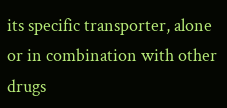its specific transporter, alone or in combination with other drugs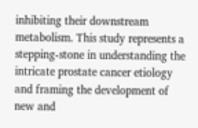inhibiting their downstream metabolism. This study represents a stepping-stone in understanding the intricate prostate cancer etiology and framing the development of new and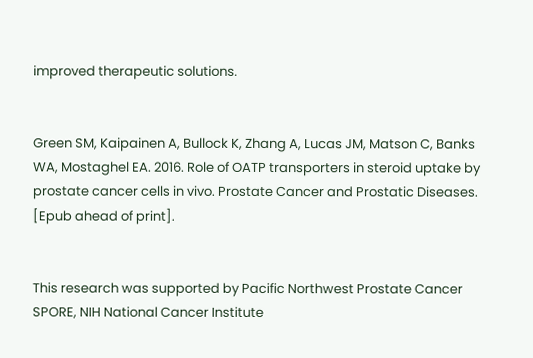improved therapeutic solutions.


Green SM, Kaipainen A, Bullock K, Zhang A, Lucas JM, Matson C, Banks WA, Mostaghel EA. 2016. Role of OATP transporters in steroid uptake by prostate cancer cells in vivo. Prostate Cancer and Prostatic Diseases. [Epub ahead of print].


This research was supported by Pacific Northwest Prostate Cancer SPORE, NIH National Cancer Institute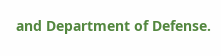and Department of Defense.